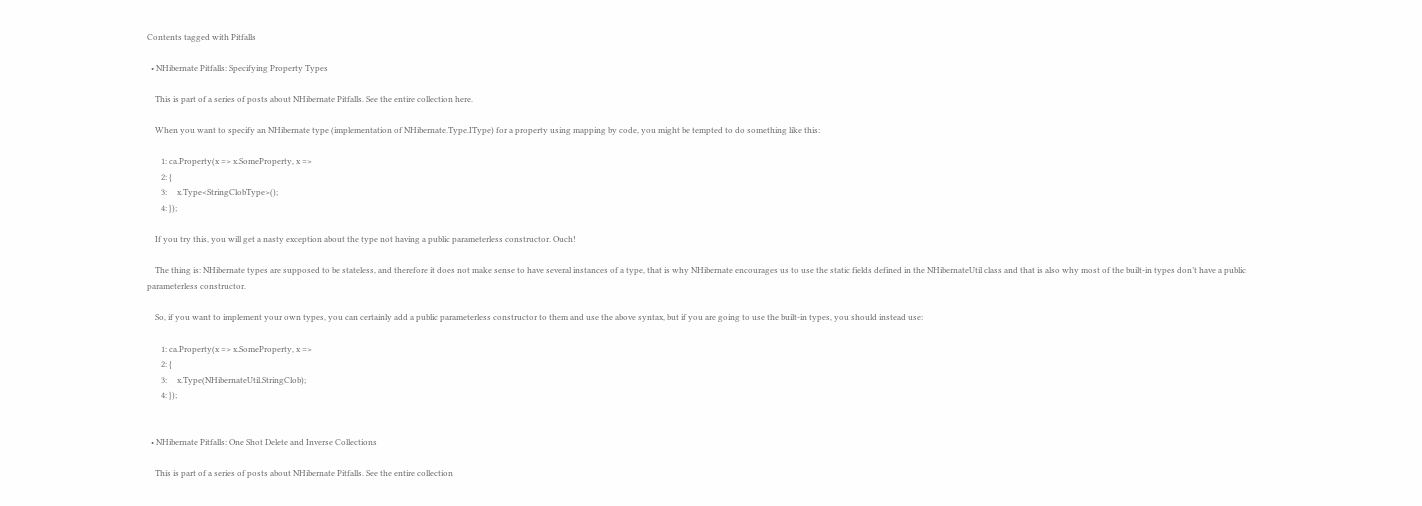Contents tagged with Pitfalls

  • NHibernate Pitfalls: Specifying Property Types

    This is part of a series of posts about NHibernate Pitfalls. See the entire collection here.

    When you want to specify an NHibernate type (implementation of NHibernate.Type.IType) for a property using mapping by code, you might be tempted to do something like this:

       1: ca.Property(x => x.SomeProperty, x =>
       2: {
       3:     x.Type<StringClobType>();
       4: });

    If you try this, you will get a nasty exception about the type not having a public parameterless constructor. Ouch!

    The thing is: NHibernate types are supposed to be stateless, and therefore it does not make sense to have several instances of a type, that is why NHibernate encourages us to use the static fields defined in the NHibernateUtil class and that is also why most of the built-in types don’t have a public parameterless constructor.

    So, if you want to implement your own types, you can certainly add a public parameterless constructor to them and use the above syntax, but if you are going to use the built-in types, you should instead use:

       1: ca.Property(x => x.SomeProperty, x =>
       2: {
       3:     x.Type(NHibernateUtil.StringClob);
       4: });


  • NHibernate Pitfalls: One Shot Delete and Inverse Collections

    This is part of a series of posts about NHibernate Pitfalls. See the entire collection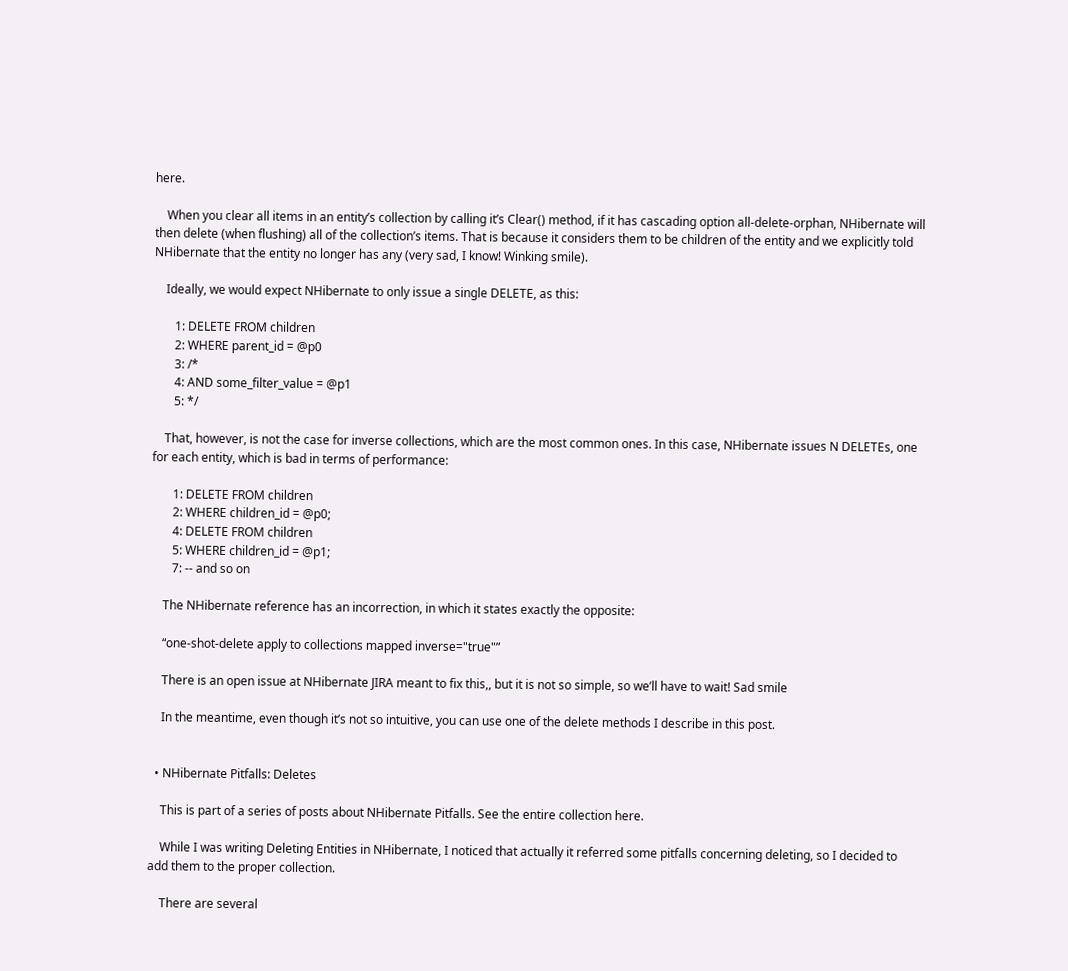here.

    When you clear all items in an entity’s collection by calling it’s Clear() method, if it has cascading option all-delete-orphan, NHibernate will then delete (when flushing) all of the collection’s items. That is because it considers them to be children of the entity and we explicitly told NHibernate that the entity no longer has any (very sad, I know! Winking smile).

    Ideally, we would expect NHibernate to only issue a single DELETE, as this:

       1: DELETE FROM children
       2: WHERE parent_id = @p0
       3: /*
       4: AND some_filter_value = @p1
       5: */

    That, however, is not the case for inverse collections, which are the most common ones. In this case, NHibernate issues N DELETEs, one for each entity, which is bad in terms of performance:

       1: DELETE FROM children
       2: WHERE children_id = @p0;
       4: DELETE FROM children
       5: WHERE children_id = @p1;
       7: -- and so on

    The NHibernate reference has an incorrection, in which it states exactly the opposite:

    “one-shot-delete apply to collections mapped inverse="true"”

    There is an open issue at NHibernate JIRA meant to fix this,, but it is not so simple, so we’ll have to wait! Sad smile

    In the meantime, even though it’s not so intuitive, you can use one of the delete methods I describe in this post.


  • NHibernate Pitfalls: Deletes

    This is part of a series of posts about NHibernate Pitfalls. See the entire collection here.

    While I was writing Deleting Entities in NHibernate, I noticed that actually it referred some pitfalls concerning deleting, so I decided to add them to the proper collection.

    There are several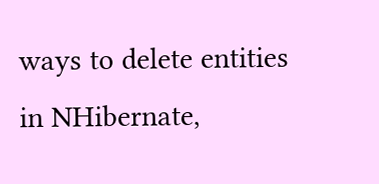ways to delete entities in NHibernate,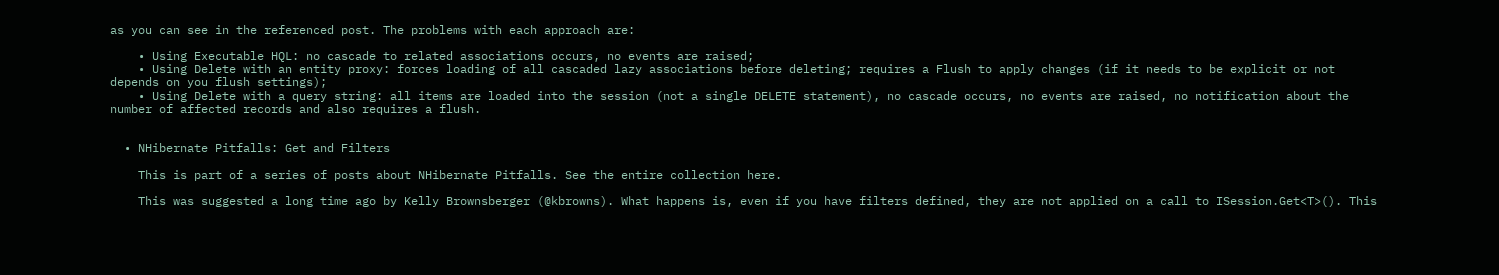as you can see in the referenced post. The problems with each approach are:

    • Using Executable HQL: no cascade to related associations occurs, no events are raised;
    • Using Delete with an entity proxy: forces loading of all cascaded lazy associations before deleting; requires a Flush to apply changes (if it needs to be explicit or not depends on you flush settings);
    • Using Delete with a query string: all items are loaded into the session (not a single DELETE statement), no cascade occurs, no events are raised, no notification about the number of affected records and also requires a flush.


  • NHibernate Pitfalls: Get and Filters

    This is part of a series of posts about NHibernate Pitfalls. See the entire collection here.

    This was suggested a long time ago by Kelly Brownsberger (@kbrowns). What happens is, even if you have filters defined, they are not applied on a call to ISession.Get<T>(). This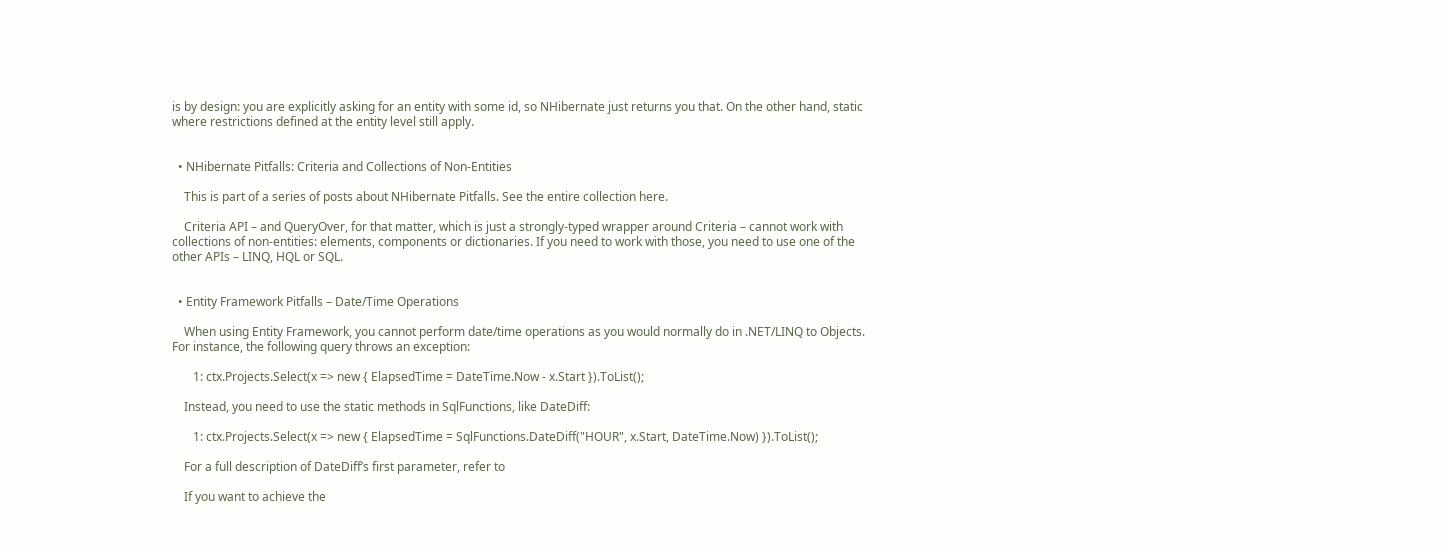is by design: you are explicitly asking for an entity with some id, so NHibernate just returns you that. On the other hand, static where restrictions defined at the entity level still apply.


  • NHibernate Pitfalls: Criteria and Collections of Non-Entities

    This is part of a series of posts about NHibernate Pitfalls. See the entire collection here.

    Criteria API – and QueryOver, for that matter, which is just a strongly-typed wrapper around Criteria – cannot work with collections of non-entities: elements, components or dictionaries. If you need to work with those, you need to use one of the other APIs – LINQ, HQL or SQL.


  • Entity Framework Pitfalls – Date/Time Operations

    When using Entity Framework, you cannot perform date/time operations as you would normally do in .NET/LINQ to Objects. For instance, the following query throws an exception:

       1: ctx.Projects.Select(x => new { ElapsedTime = DateTime.Now - x.Start }).ToList();

    Instead, you need to use the static methods in SqlFunctions, like DateDiff:

       1: ctx.Projects.Select(x => new { ElapsedTime = SqlFunctions.DateDiff("HOUR", x.Start, DateTime.Now) }).ToList();

    For a full description of DateDiff’s first parameter, refer to

    If you want to achieve the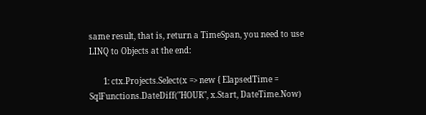same result, that is, return a TimeSpan, you need to use LINQ to Objects at the end:

       1: ctx.Projects.Select(x => new { ElapsedTime = SqlFunctions.DateDiff("HOUR", x.Start, DateTime.Now)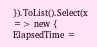}).ToList().Select(x => new { ElapsedTime =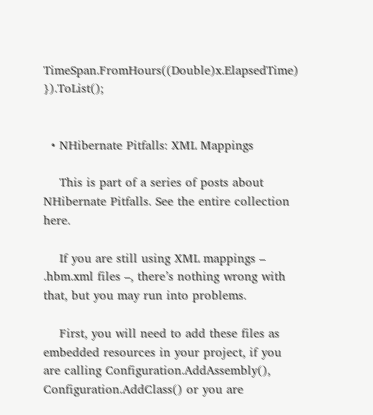TimeSpan.FromHours((Double)x.ElapsedTime) }).ToList();


  • NHibernate Pitfalls: XML Mappings

    This is part of a series of posts about NHibernate Pitfalls. See the entire collection here.

    If you are still using XML mappings – .hbm.xml files –, there’s nothing wrong with that, but you may run into problems.

    First, you will need to add these files as embedded resources in your project, if you are calling Configuration.AddAssembly(), Configuration.AddClass() or you are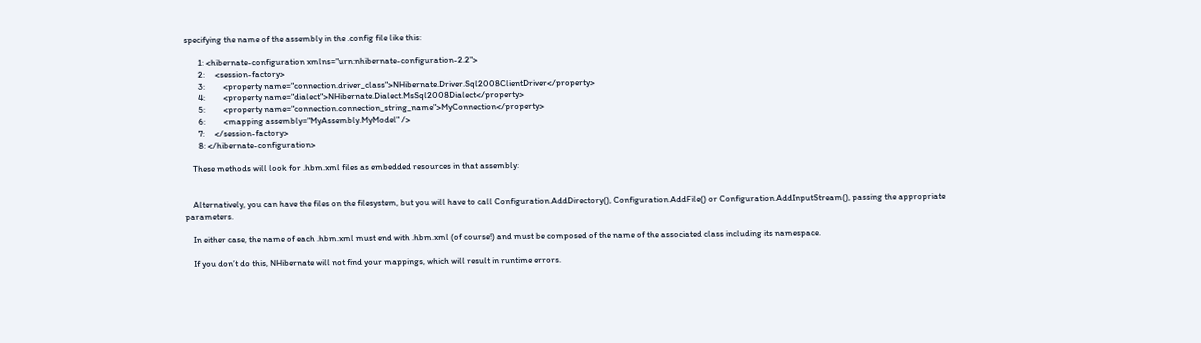specifying the name of the assembly in the .config file like this:

       1: <hibernate-configuration xmlns="urn:nhibernate-configuration-2.2">
       2:     <session-factory>
       3:         <property name="connection.driver_class">NHibernate.Driver.Sql2008ClientDriver</property>
       4:         <property name="dialect">NHibernate.Dialect.MsSql2008Dialect</property>
       5:         <property name="connection.connection_string_name">MyConnection</property>
       6:         <mapping assembly="MyAssembly.MyModel" />
       7:     </session-factory>
       8: </hibernate-configuration>

    These methods will look for .hbm.xml files as embedded resources in that assembly:


    Alternatively, you can have the files on the filesystem, but you will have to call Configuration.AddDirectory(), Configuration.AddFile() or Configuration.AddInputStream(), passing the appropriate parameters.

    In either case, the name of each .hbm.xml must end with .hbm.xml (of course!) and must be composed of the name of the associated class including its namespace.

    If you don’t do this, NHibernate will not find your mappings, which will result in runtime errors.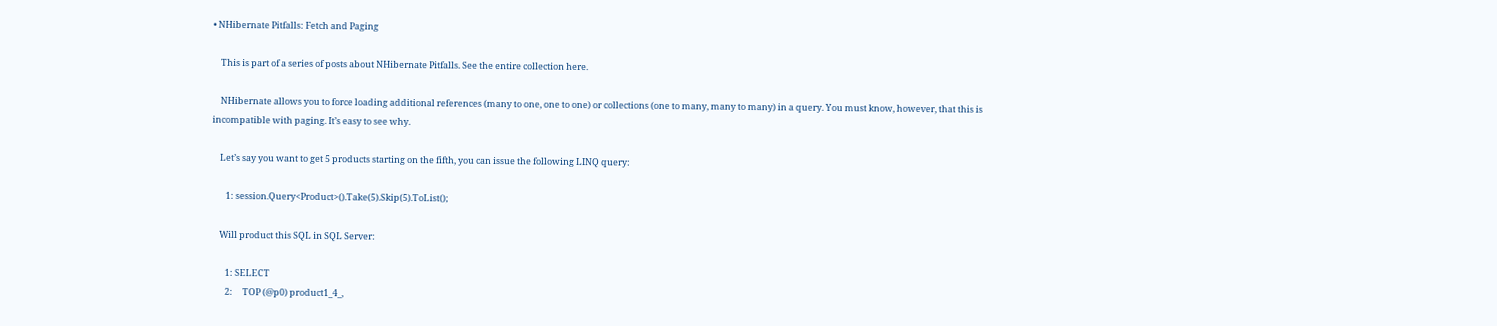• NHibernate Pitfalls: Fetch and Paging

    This is part of a series of posts about NHibernate Pitfalls. See the entire collection here.

    NHibernate allows you to force loading additional references (many to one, one to one) or collections (one to many, many to many) in a query. You must know, however, that this is incompatible with paging. It’s easy to see why.

    Let’s say you want to get 5 products starting on the fifth, you can issue the following LINQ query:

       1: session.Query<Product>().Take(5).Skip(5).ToList();

    Will product this SQL in SQL Server:

       1: SELECT
       2:     TOP (@p0) product1_4_,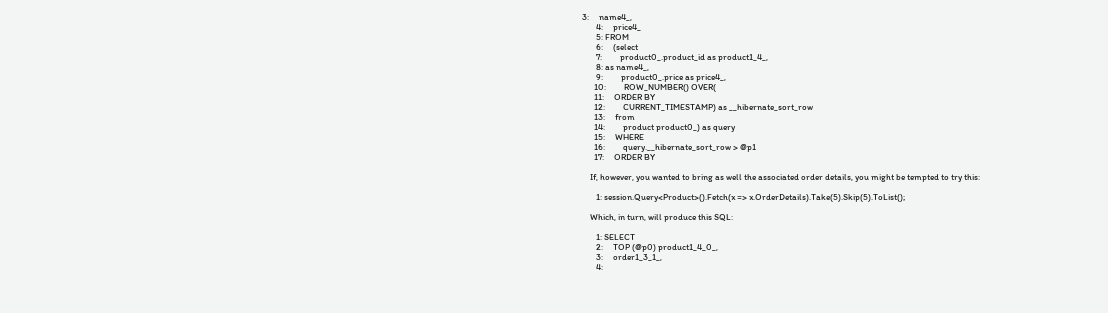3:     name4_,
       4:     price4_
       5: FROM
       6:     (select
       7:         product0_.product_id as product1_4_,
       8: as name4_,
       9:         product0_.price as price4_,
      10:         ROW_NUMBER() OVER(
      11:     ORDER BY
      12:         CURRENT_TIMESTAMP) as __hibernate_sort_row
      13:     from
      14:         product product0_) as query
      15:     WHERE
      16:         query.__hibernate_sort_row > @p1
      17:     ORDER BY

    If, however, you wanted to bring as well the associated order details, you might be tempted to try this:

       1: session.Query<Product>().Fetch(x => x.OrderDetails).Take(5).Skip(5).ToList();

    Which, in turn, will produce this SQL:

       1: SELECT
       2:     TOP (@p0) product1_4_0_,
       3:     order1_3_1_,
       4: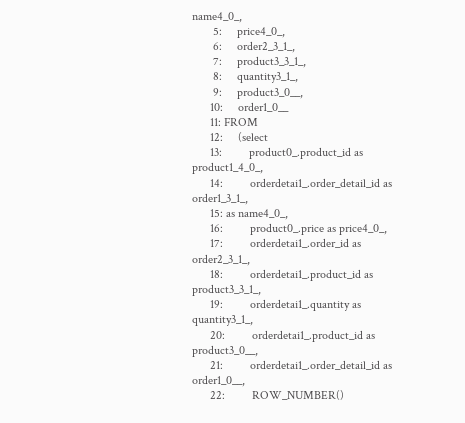name4_0_,
       5:     price4_0_,
       6:     order2_3_1_,
       7:     product3_3_1_,
       8:     quantity3_1_,
       9:     product3_0__,
      10:     order1_0__
      11: FROM
      12:     (select
      13:         product0_.product_id as product1_4_0_,
      14:         orderdetai1_.order_detail_id as order1_3_1_,
      15: as name4_0_,
      16:         product0_.price as price4_0_,
      17:         orderdetai1_.order_id as order2_3_1_,
      18:         orderdetai1_.product_id as product3_3_1_,
      19:         orderdetai1_.quantity as quantity3_1_,
      20:         orderdetai1_.product_id as product3_0__,
      21:         orderdetai1_.order_detail_id as order1_0__,
      22:         ROW_NUMBER()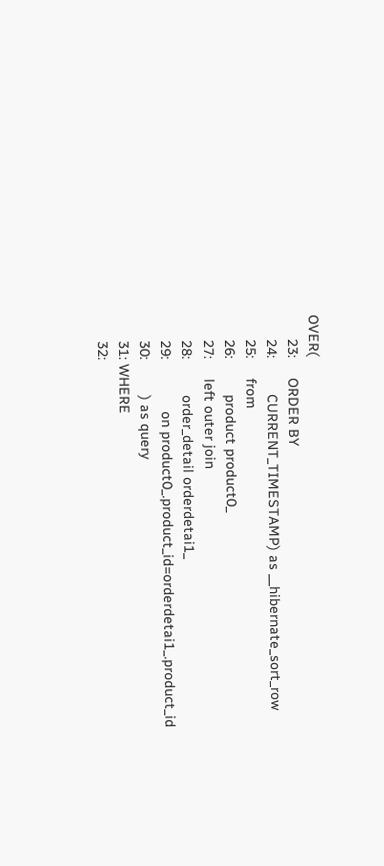OVER(
      23:     ORDER BY
      24:         CURRENT_TIMESTAMP) as __hibernate_sort_row
      25:     from
      26:         product product0_
      27:     left outer join
      28:         order_detail orderdetai1_
      29:             on product0_.product_id=orderdetai1_.product_id
      30:         ) as query
      31: WHERE
      32: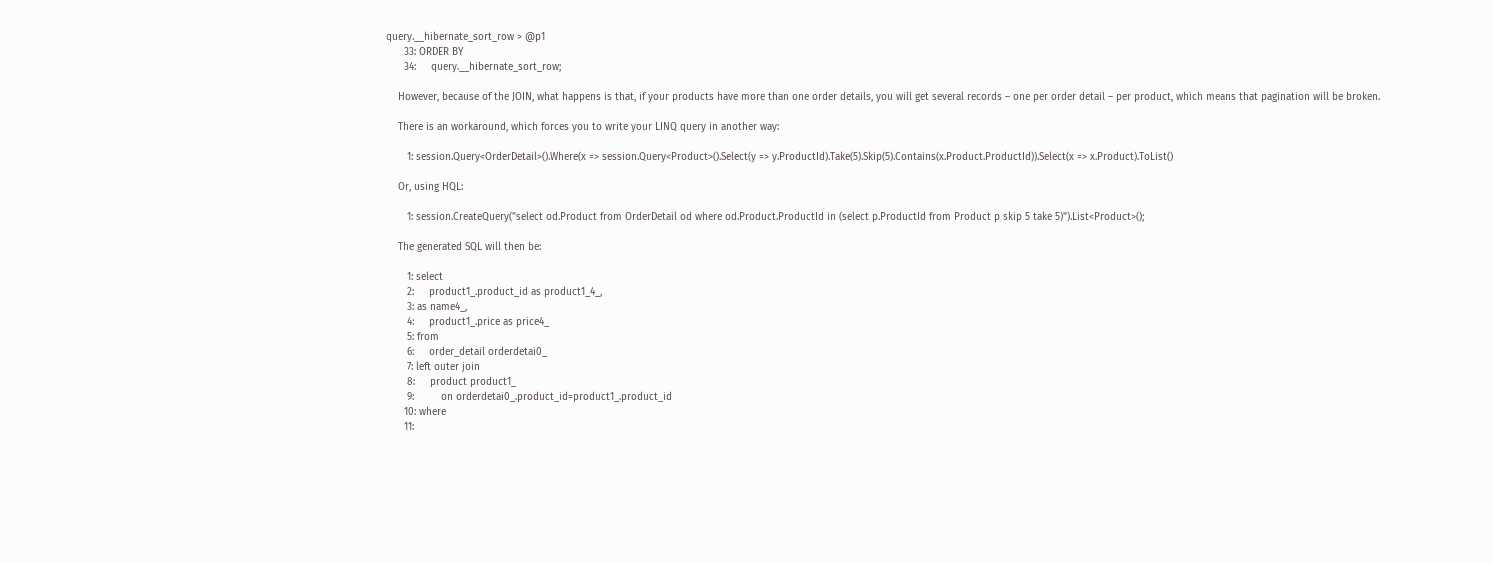query.__hibernate_sort_row > @p1
      33: ORDER BY
      34:     query.__hibernate_sort_row;

    However, because of the JOIN, what happens is that, if your products have more than one order details, you will get several records – one per order detail – per product, which means that pagination will be broken.

    There is an workaround, which forces you to write your LINQ query in another way:

       1: session.Query<OrderDetail>().Where(x => session.Query<Product>().Select(y => y.ProductId).Take(5).Skip(5).Contains(x.Product.ProductId)).Select(x => x.Product).ToList()

    Or, using HQL:

       1: session.CreateQuery("select od.Product from OrderDetail od where od.Product.ProductId in (select p.ProductId from Product p skip 5 take 5)").List<Product>();

    The generated SQL will then be:

       1: select
       2:     product1_.product_id as product1_4_,
       3: as name4_,
       4:     product1_.price as price4_
       5: from
       6:     order_detail orderdetai0_
       7: left outer join
       8:     product product1_
       9:         on orderdetai0_.product_id=product1_.product_id
      10: where
      11: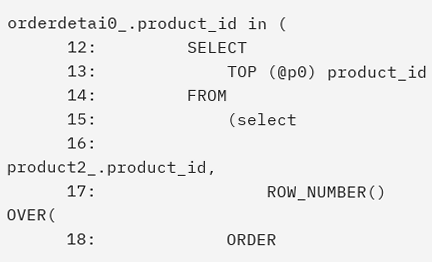orderdetai0_.product_id in (
      12:         SELECT
      13:             TOP (@p0) product_id
      14:         FROM
      15:             (select
      16:                 product2_.product_id,
      17:                 ROW_NUMBER() OVER(
      18:             ORDER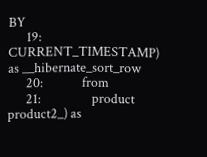BY
      19:                 CURRENT_TIMESTAMP) as __hibernate_sort_row
      20:             from
      21:                 product product2_) as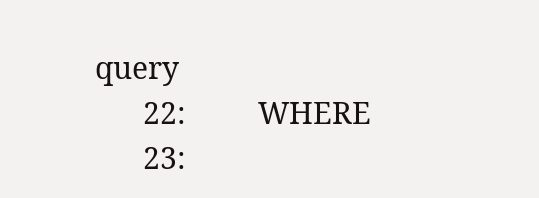query
      22:         WHERE
      23: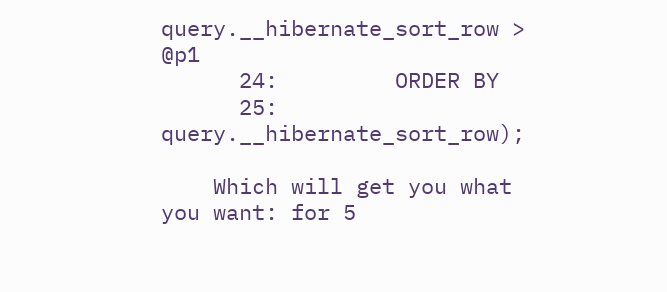query.__hibernate_sort_row > @p1
      24:         ORDER BY
      25:             query.__hibernate_sort_row);

    Which will get you what you want: for 5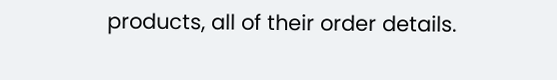products, all of their order details.